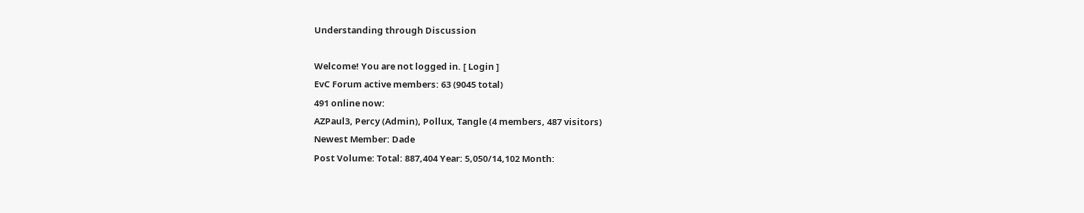Understanding through Discussion

Welcome! You are not logged in. [ Login ]
EvC Forum active members: 63 (9045 total)
491 online now:
AZPaul3, Percy (Admin), Pollux, Tangle (4 members, 487 visitors)
Newest Member: Dade
Post Volume: Total: 887,404 Year: 5,050/14,102 Month: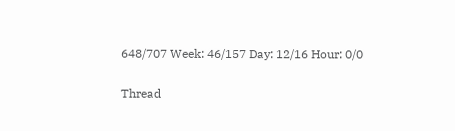648/707 Week: 46/157 Day: 12/16 Hour: 0/0

Thread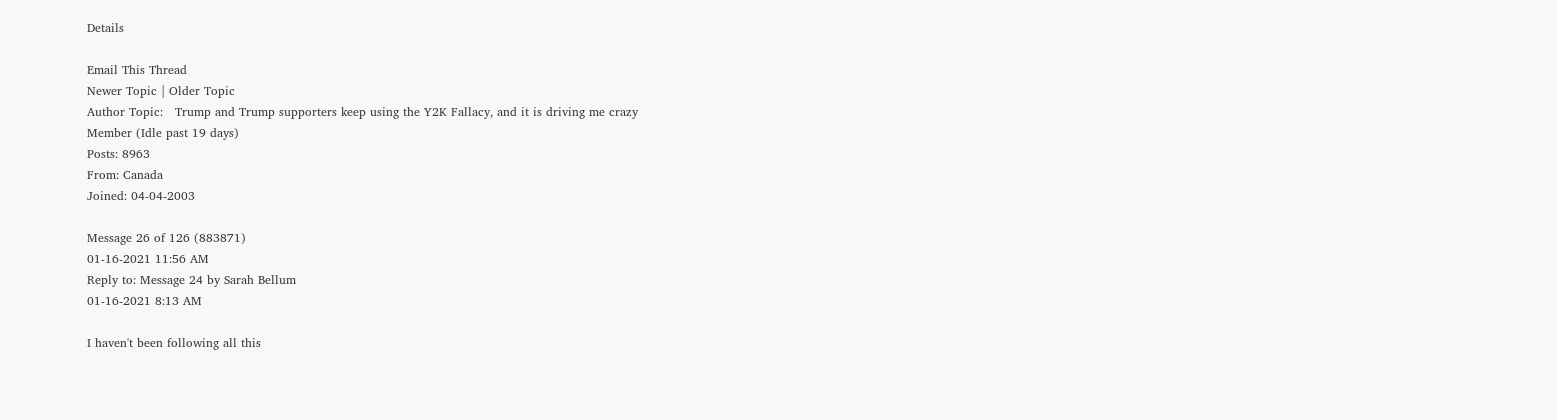Details

Email This Thread
Newer Topic | Older Topic
Author Topic:   Trump and Trump supporters keep using the Y2K Fallacy, and it is driving me crazy
Member (Idle past 19 days)
Posts: 8963
From: Canada
Joined: 04-04-2003

Message 26 of 126 (883871)
01-16-2021 11:56 AM
Reply to: Message 24 by Sarah Bellum
01-16-2021 8:13 AM

I haven't been following all this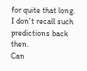for quite that long. I don't recall such predictions back then.
Can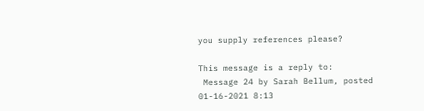you supply references please?

This message is a reply to:
 Message 24 by Sarah Bellum, posted 01-16-2021 8:13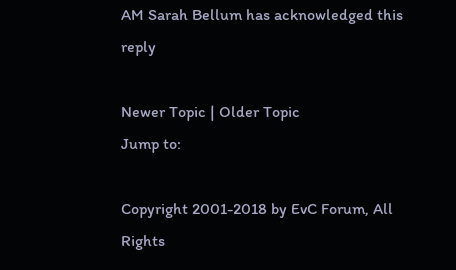AM Sarah Bellum has acknowledged this reply

Newer Topic | Older Topic
Jump to:

Copyright 2001-2018 by EvC Forum, All Rights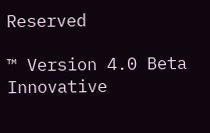Reserved

™ Version 4.0 Beta
Innovative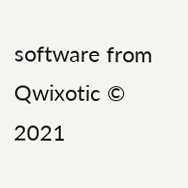software from Qwixotic © 2021